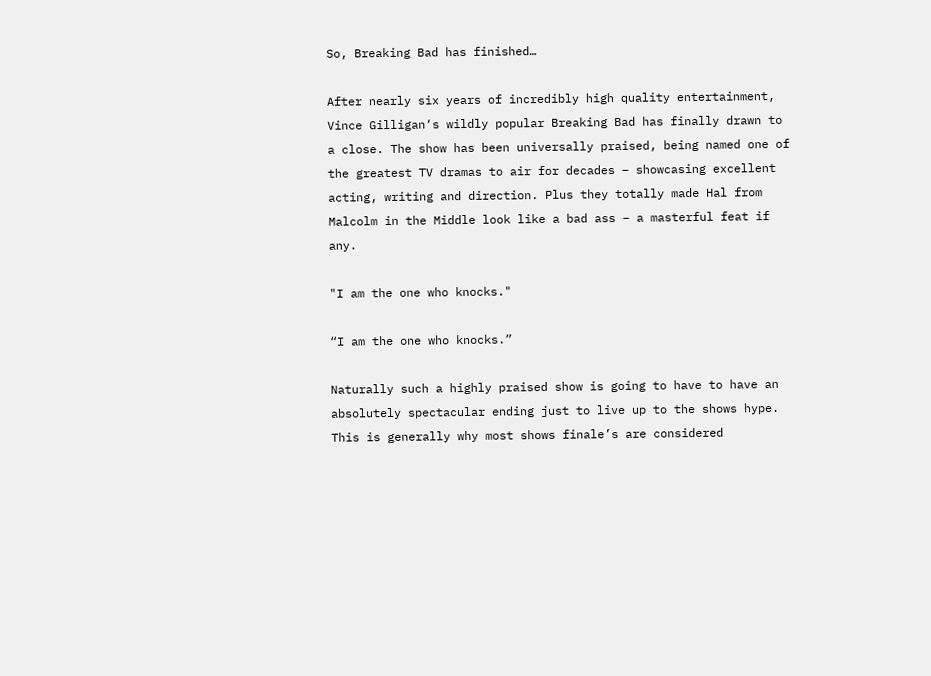So, Breaking Bad has finished…

After nearly six years of incredibly high quality entertainment, Vince Gilligan‘s wildly popular Breaking Bad has finally drawn to a close. The show has been universally praised, being named one of the greatest TV dramas to air for decades – showcasing excellent acting, writing and direction. Plus they totally made Hal from Malcolm in the Middle look like a bad ass – a masterful feat if any.

"I am the one who knocks."

“I am the one who knocks.”

Naturally such a highly praised show is going to have to have an absolutely spectacular ending just to live up to the shows hype. This is generally why most shows finale’s are considered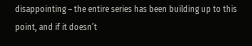disappointing – the entire series has been building up to this point, and if it doesn’t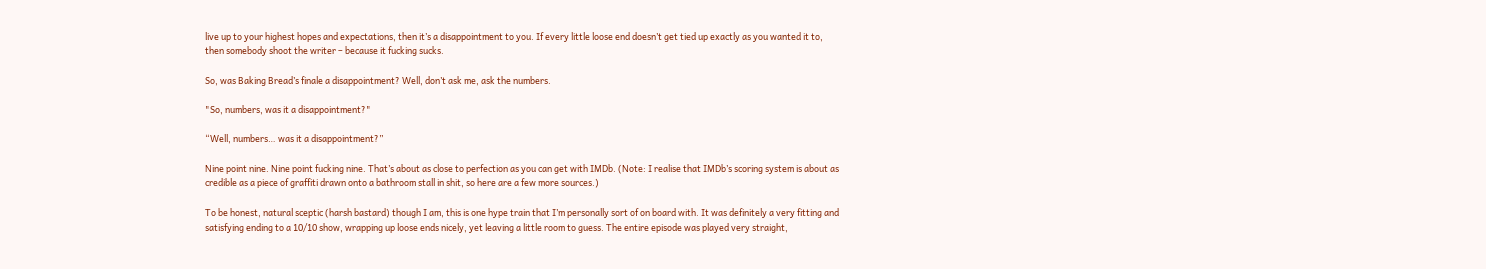live up to your highest hopes and expectations, then it’s a disappointment to you. If every little loose end doesn’t get tied up exactly as you wanted it to, then somebody shoot the writer – because it fucking sucks.

So, was Baking Bread’s finale a disappointment? Well, don’t ask me, ask the numbers.

"So, numbers, was it a disappointment?"

“Well, numbers… was it a disappointment?”

Nine point nine. Nine point fucking nine. That’s about as close to perfection as you can get with IMDb. (Note: I realise that IMDb’s scoring system is about as credible as a piece of graffiti drawn onto a bathroom stall in shit, so here are a few more sources.)

To be honest, natural sceptic (harsh bastard) though I am, this is one hype train that I’m personally sort of on board with. It was definitely a very fitting and satisfying ending to a 10/10 show, wrapping up loose ends nicely, yet leaving a little room to guess. The entire episode was played very straight,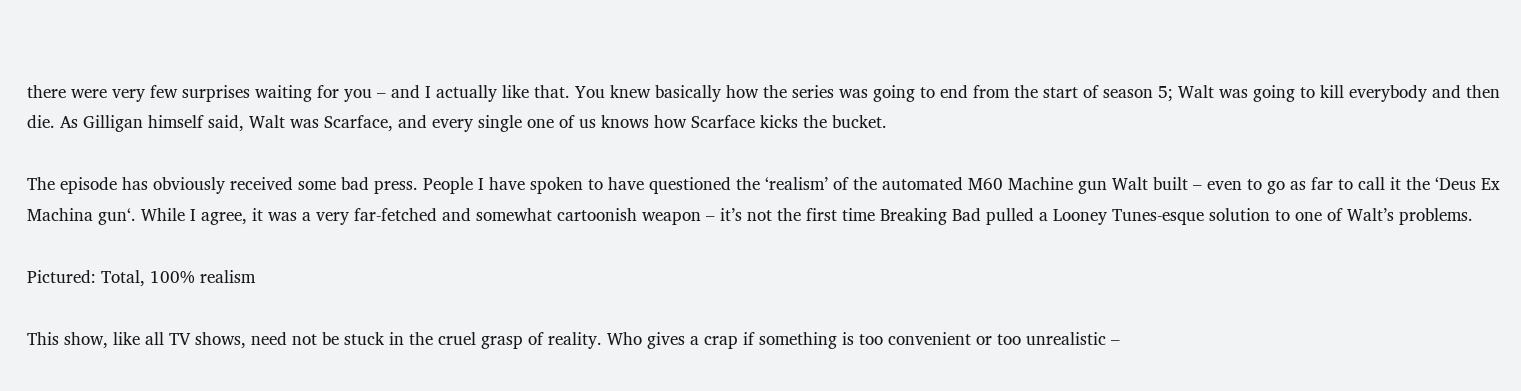there were very few surprises waiting for you – and I actually like that. You knew basically how the series was going to end from the start of season 5; Walt was going to kill everybody and then die. As Gilligan himself said, Walt was Scarface, and every single one of us knows how Scarface kicks the bucket.

The episode has obviously received some bad press. People I have spoken to have questioned the ‘realism’ of the automated M60 Machine gun Walt built – even to go as far to call it the ‘Deus Ex Machina gun‘. While I agree, it was a very far-fetched and somewhat cartoonish weapon – it’s not the first time Breaking Bad pulled a Looney Tunes-esque solution to one of Walt’s problems.

Pictured: Total, 100% realism

This show, like all TV shows, need not be stuck in the cruel grasp of reality. Who gives a crap if something is too convenient or too unrealistic –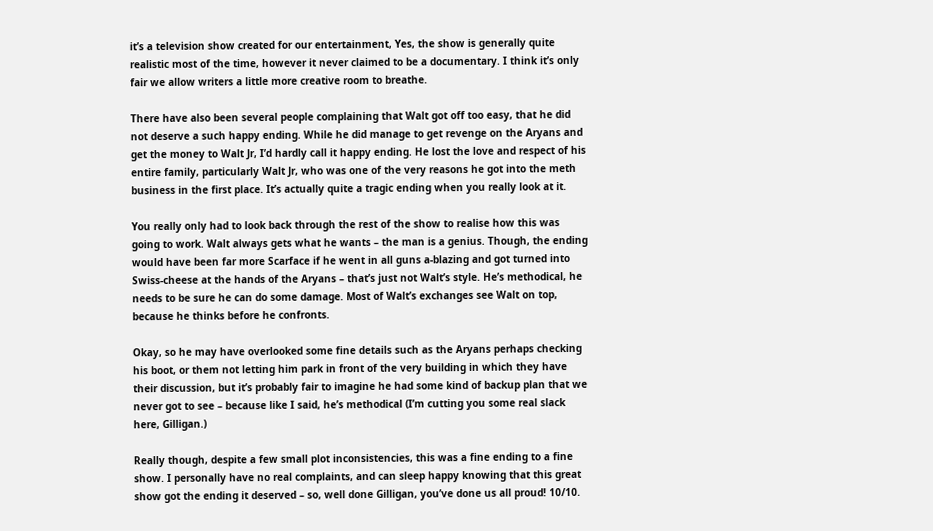it’s a television show created for our entertainment, Yes, the show is generally quite realistic most of the time, however it never claimed to be a documentary. I think it’s only fair we allow writers a little more creative room to breathe.

There have also been several people complaining that Walt got off too easy, that he did not deserve a such happy ending. While he did manage to get revenge on the Aryans and get the money to Walt Jr, I’d hardly call it happy ending. He lost the love and respect of his entire family, particularly Walt Jr, who was one of the very reasons he got into the meth business in the first place. It’s actually quite a tragic ending when you really look at it.

You really only had to look back through the rest of the show to realise how this was going to work. Walt always gets what he wants – the man is a genius. Though, the ending would have been far more Scarface if he went in all guns a-blazing and got turned into Swiss-cheese at the hands of the Aryans – that’s just not Walt’s style. He’s methodical, he needs to be sure he can do some damage. Most of Walt’s exchanges see Walt on top, because he thinks before he confronts.

Okay, so he may have overlooked some fine details such as the Aryans perhaps checking his boot, or them not letting him park in front of the very building in which they have their discussion, but it’s probably fair to imagine he had some kind of backup plan that we never got to see – because like I said, he’s methodical (I’m cutting you some real slack here, Gilligan.)

Really though, despite a few small plot inconsistencies, this was a fine ending to a fine show. I personally have no real complaints, and can sleep happy knowing that this great show got the ending it deserved – so, well done Gilligan, you’ve done us all proud! 10/10.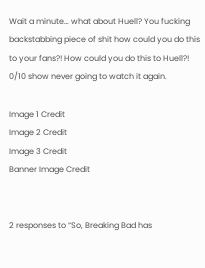Wait a minute… what about Huell? You fucking backstabbing piece of shit how could you do this to your fans?! How could you do this to Huell?! 0/10 show never going to watch it again.

Image 1 Credit
Image 2 Credit
Image 3 Credit
Banner Image Credit


2 responses to “So, Breaking Bad has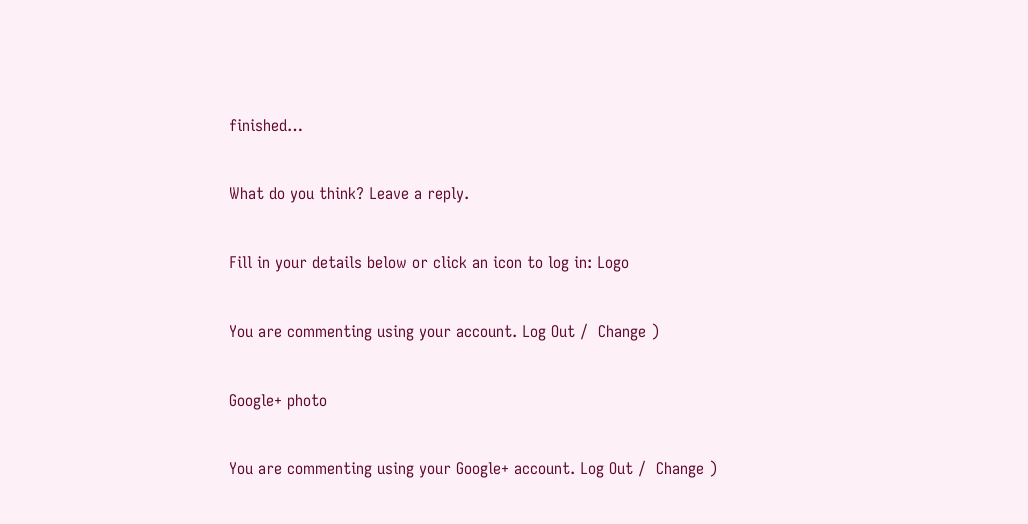finished…

What do you think? Leave a reply.

Fill in your details below or click an icon to log in: Logo

You are commenting using your account. Log Out /  Change )

Google+ photo

You are commenting using your Google+ account. Log Out /  Change )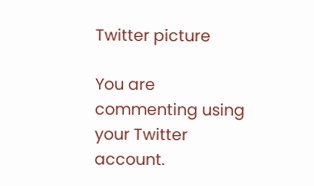Twitter picture

You are commenting using your Twitter account.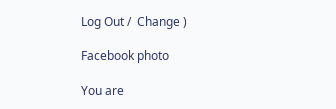Log Out /  Change )

Facebook photo

You are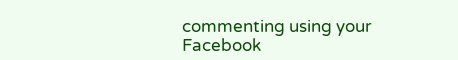commenting using your Facebook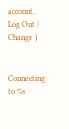account. Log Out /  Change )


Connecting to %s